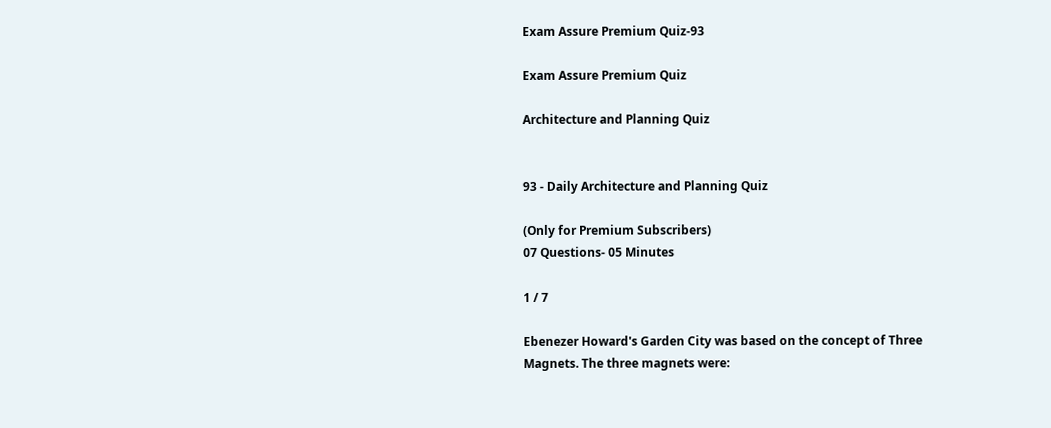Exam Assure Premium Quiz-93

Exam Assure Premium Quiz

Architecture and Planning Quiz


93 - Daily Architecture and Planning Quiz

(Only for Premium Subscribers)
07 Questions- 05 Minutes

1 / 7

Ebenezer Howard's Garden City was based on the concept of Three Magnets. The three magnets were: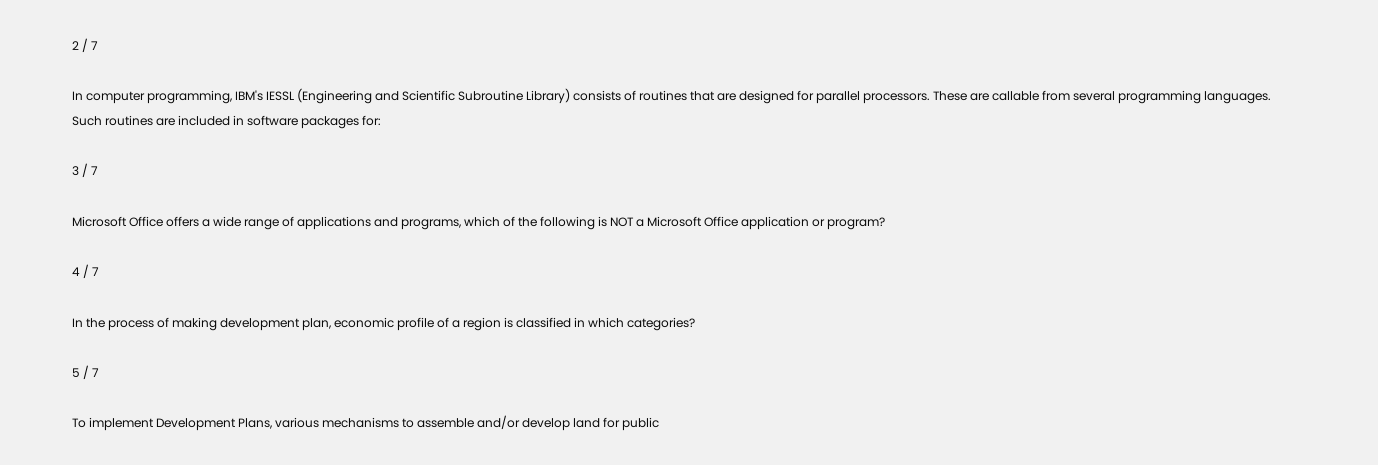2 / 7

In computer programming, IBM's IESSL (Engineering and Scientific Subroutine Library) consists of routines that are designed for parallel processors. These are callable from several programming languages. Such routines are included in software packages for:

3 / 7

Microsoft Office offers a wide range of applications and programs, which of the following is NOT a Microsoft Office application or program?

4 / 7

In the process of making development plan, economic profile of a region is classified in which categories?

5 / 7

To implement Development Plans, various mechanisms to assemble and/or develop land for public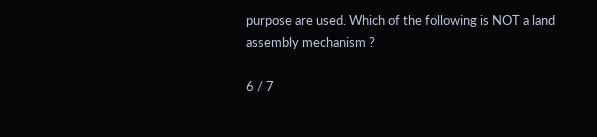purpose are used. Which of the following is NOT a land assembly mechanism ?

6 / 7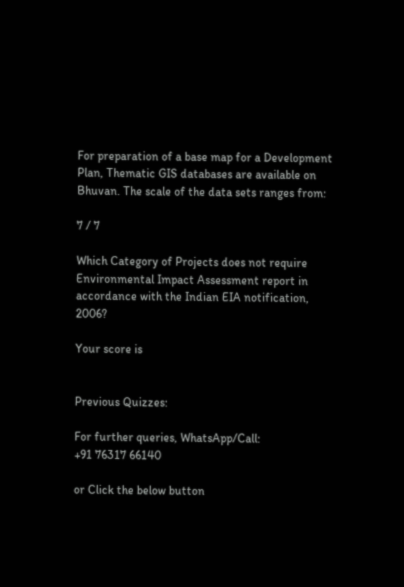For preparation of a base map for a Development Plan, Thematic GIS databases are available on Bhuvan. The scale of the data sets ranges from:

7 / 7

Which Category of Projects does not require Environmental Impact Assessment report in accordance with the Indian EIA notification, 2006?

Your score is


Previous Quizzes:

For further queries, WhatsApp/Call:
+91 76317 66140

or Click the below button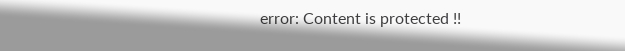error: Content is protected !!